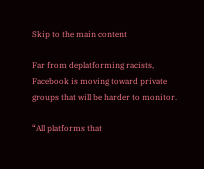Skip to the main content

Far from deplatforming racists, Facebook is moving toward private groups that will be harder to monitor.

“All platforms that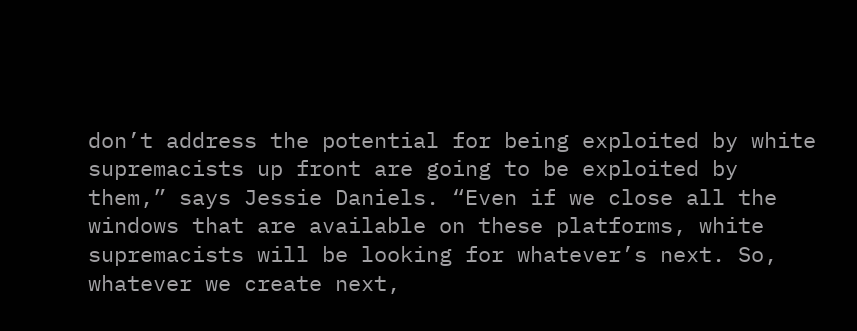don’t address the potential for being exploited by white supremacists up front are going to be exploited by them,” says Jessie Daniels. “Even if we close all the windows that are available on these platforms, white supremacists will be looking for whatever’s next. So, whatever we create next,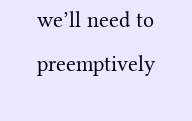we’ll need to preemptively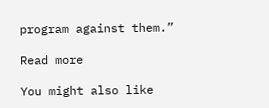program against them.”

Read more

You might also like